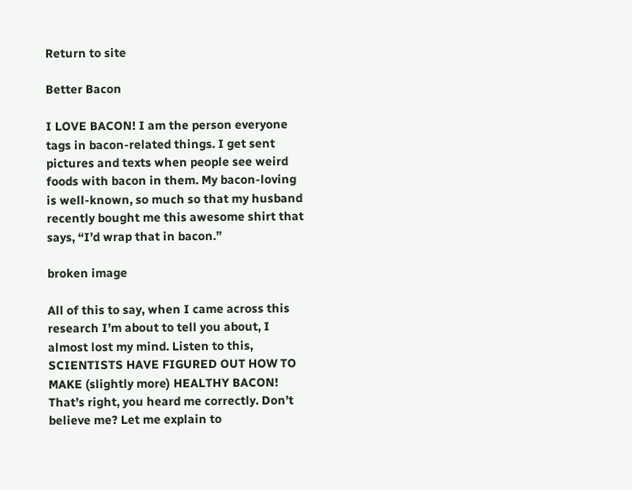Return to site

Better Bacon

I LOVE BACON! I am the person everyone tags in bacon-related things. I get sent pictures and texts when people see weird foods with bacon in them. My bacon-loving is well-known, so much so that my husband recently bought me this awesome shirt that says, “I’d wrap that in bacon.”

broken image

All of this to say, when I came across this research I’m about to tell you about, I almost lost my mind. Listen to this, SCIENTISTS HAVE FIGURED OUT HOW TO MAKE (slightly more) HEALTHY BACON! That’s right, you heard me correctly. Don’t believe me? Let me explain to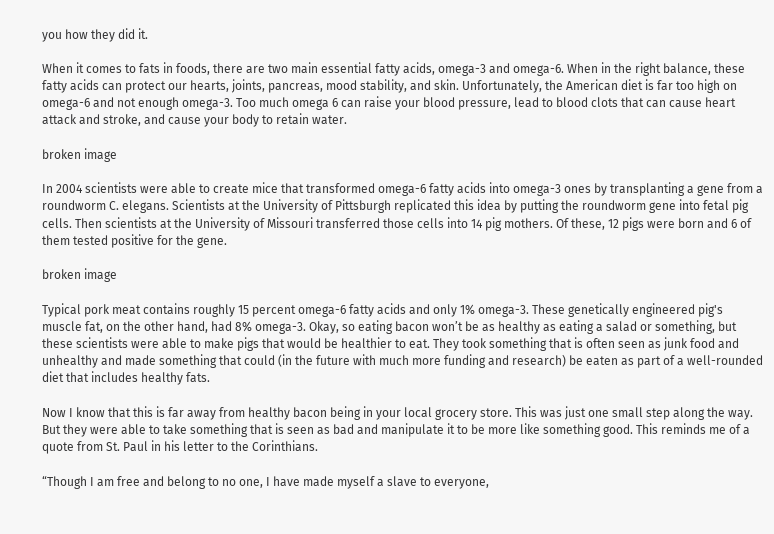you how they did it.

When it comes to fats in foods, there are two main essential fatty acids, omega-3 and omega-6. When in the right balance, these fatty acids can protect our hearts, joints, pancreas, mood stability, and skin. Unfortunately, the American diet is far too high on omega-6 and not enough omega-3. Too much omega 6 can raise your blood pressure, lead to blood clots that can cause heart attack and stroke, and cause your body to retain water.

broken image

In 2004 scientists were able to create mice that transformed omega-6 fatty acids into omega-3 ones by transplanting a gene from a roundworm C. elegans. Scientists at the University of Pittsburgh replicated this idea by putting the roundworm gene into fetal pig cells. Then scientists at the University of Missouri transferred those cells into 14 pig mothers. Of these, 12 pigs were born and 6 of them tested positive for the gene.

broken image

Typical pork meat contains roughly 15 percent omega-6 fatty acids and only 1% omega-3. These genetically engineered pig's muscle fat, on the other hand, had 8% omega-3. Okay, so eating bacon won’t be as healthy as eating a salad or something, but these scientists were able to make pigs that would be healthier to eat. They took something that is often seen as junk food and unhealthy and made something that could (in the future with much more funding and research) be eaten as part of a well-rounded diet that includes healthy fats.

Now I know that this is far away from healthy bacon being in your local grocery store. This was just one small step along the way. But they were able to take something that is seen as bad and manipulate it to be more like something good. This reminds me of a quote from St. Paul in his letter to the Corinthians.

“Though I am free and belong to no one, I have made myself a slave to everyone,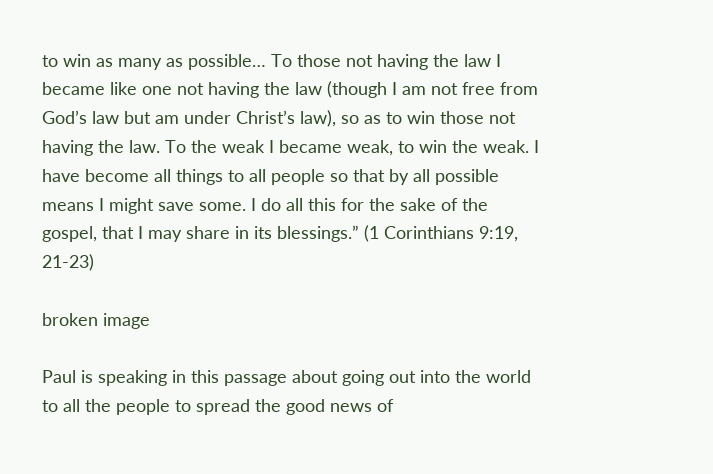to win as many as possible… To those not having the law I became like one not having the law (though I am not free from God’s law but am under Christ’s law), so as to win those not having the law. To the weak I became weak, to win the weak. I have become all things to all people so that by all possible means I might save some. I do all this for the sake of the gospel, that I may share in its blessings.” (1 Corinthians 9:19, 21-23)

broken image

Paul is speaking in this passage about going out into the world to all the people to spread the good news of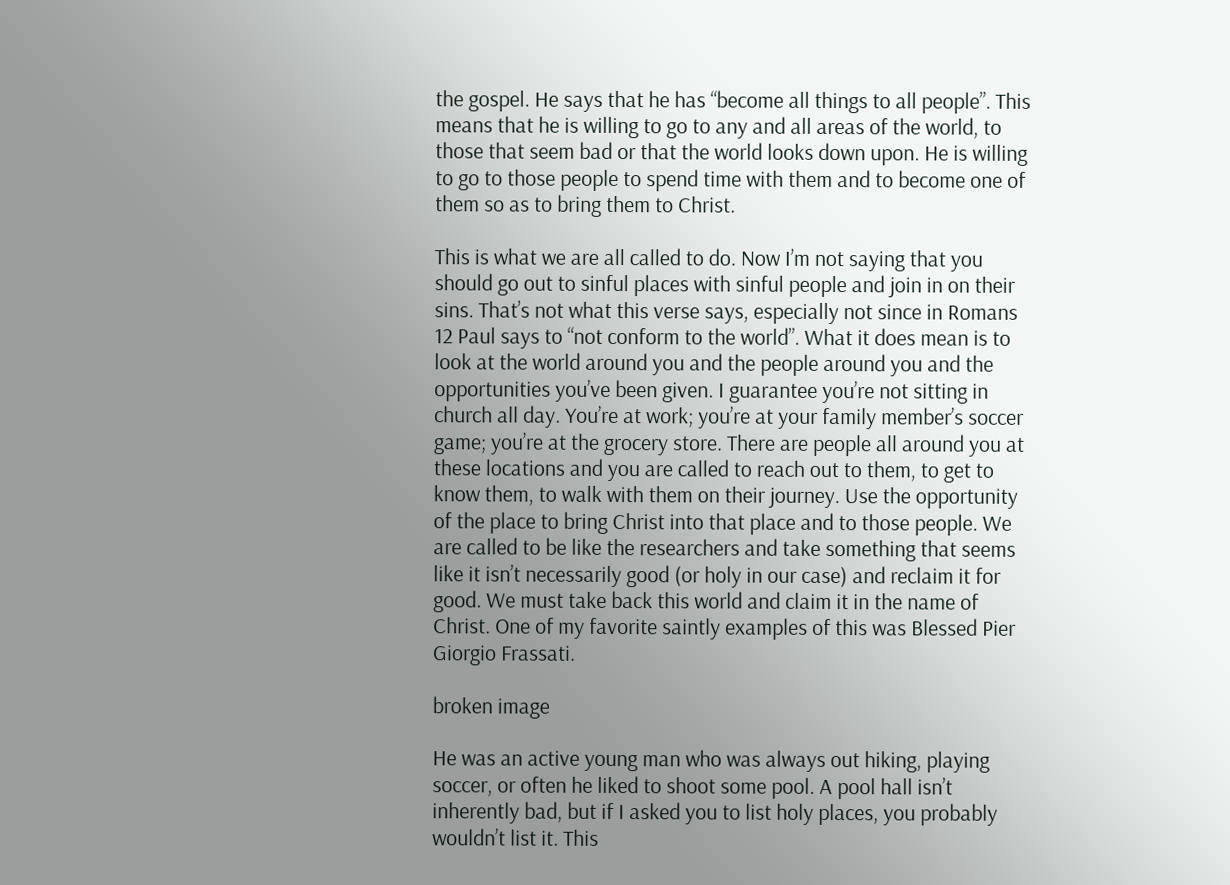the gospel. He says that he has “become all things to all people”. This means that he is willing to go to any and all areas of the world, to those that seem bad or that the world looks down upon. He is willing to go to those people to spend time with them and to become one of them so as to bring them to Christ.

This is what we are all called to do. Now I’m not saying that you should go out to sinful places with sinful people and join in on their sins. That’s not what this verse says, especially not since in Romans 12 Paul says to “not conform to the world”. What it does mean is to look at the world around you and the people around you and the opportunities you’ve been given. I guarantee you’re not sitting in church all day. You’re at work; you’re at your family member’s soccer game; you’re at the grocery store. There are people all around you at these locations and you are called to reach out to them, to get to know them, to walk with them on their journey. Use the opportunity of the place to bring Christ into that place and to those people. We are called to be like the researchers and take something that seems like it isn’t necessarily good (or holy in our case) and reclaim it for good. We must take back this world and claim it in the name of Christ. One of my favorite saintly examples of this was Blessed Pier Giorgio Frassati.

broken image

He was an active young man who was always out hiking, playing soccer, or often he liked to shoot some pool. A pool hall isn’t inherently bad, but if I asked you to list holy places, you probably wouldn’t list it. This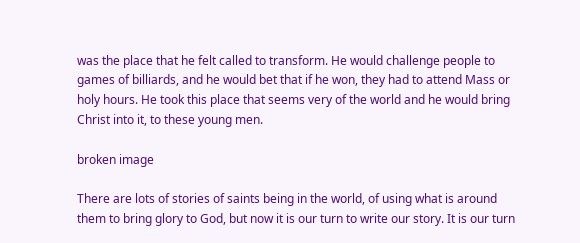was the place that he felt called to transform. He would challenge people to games of billiards, and he would bet that if he won, they had to attend Mass or holy hours. He took this place that seems very of the world and he would bring Christ into it, to these young men.

broken image

There are lots of stories of saints being in the world, of using what is around them to bring glory to God, but now it is our turn to write our story. It is our turn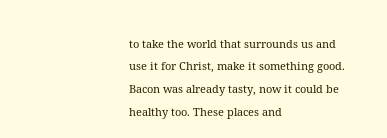to take the world that surrounds us and use it for Christ, make it something good. Bacon was already tasty, now it could be healthy too. These places and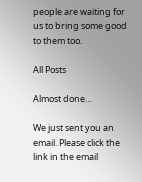people are waiting for us to bring some good to them too.

All Posts

Almost done…

We just sent you an email. Please click the link in the email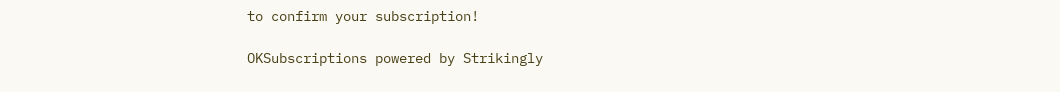to confirm your subscription!

OKSubscriptions powered by Strikingly